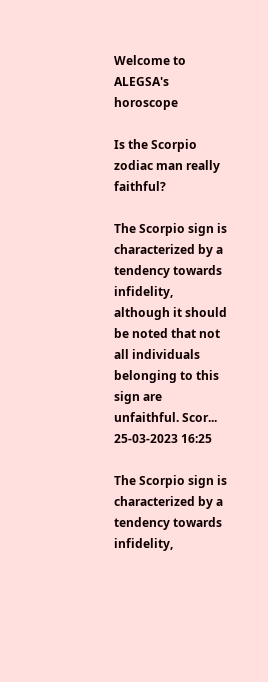Welcome to ALEGSA's horoscope

Is the Scorpio zodiac man really faithful?

The Scorpio sign is characterized by a tendency towards infidelity, although it should be noted that not all individuals belonging to this sign are unfaithful. Scor...
25-03-2023 16:25

The Scorpio sign is characterized by a tendency towards infidelity,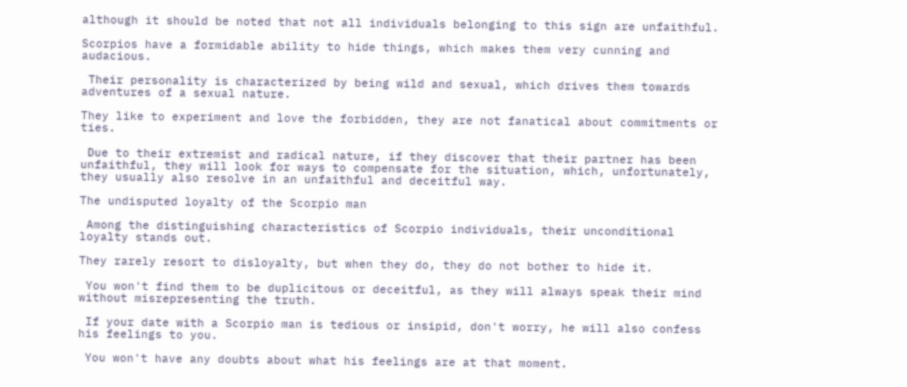although it should be noted that not all individuals belonging to this sign are unfaithful.

Scorpios have a formidable ability to hide things, which makes them very cunning and audacious.

 Their personality is characterized by being wild and sexual, which drives them towards adventures of a sexual nature.

They like to experiment and love the forbidden, they are not fanatical about commitments or ties.

 Due to their extremist and radical nature, if they discover that their partner has been unfaithful, they will look for ways to compensate for the situation, which, unfortunately, they usually also resolve in an unfaithful and deceitful way.

The undisputed loyalty of the Scorpio man

 Among the distinguishing characteristics of Scorpio individuals, their unconditional loyalty stands out.

They rarely resort to disloyalty, but when they do, they do not bother to hide it.

 You won't find them to be duplicitous or deceitful, as they will always speak their mind without misrepresenting the truth.

 If your date with a Scorpio man is tedious or insipid, don't worry, he will also confess his feelings to you.

 You won't have any doubts about what his feelings are at that moment.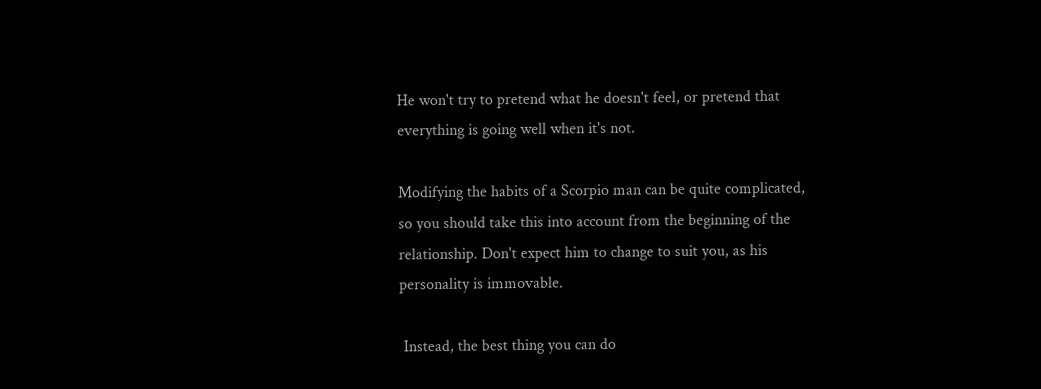He won't try to pretend what he doesn't feel, or pretend that everything is going well when it's not.

Modifying the habits of a Scorpio man can be quite complicated, so you should take this into account from the beginning of the relationship. Don't expect him to change to suit you, as his personality is immovable.

 Instead, the best thing you can do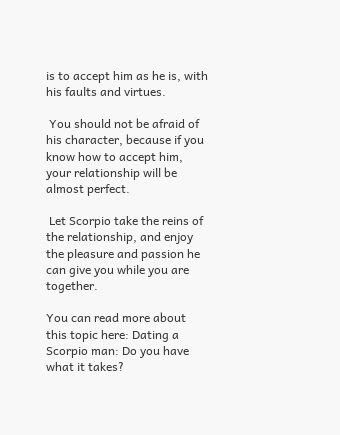is to accept him as he is, with his faults and virtues.

 You should not be afraid of his character, because if you know how to accept him, your relationship will be almost perfect.

 Let Scorpio take the reins of the relationship, and enjoy the pleasure and passion he can give you while you are together.

You can read more about this topic here: Dating a Scorpio man: Do you have what it takes?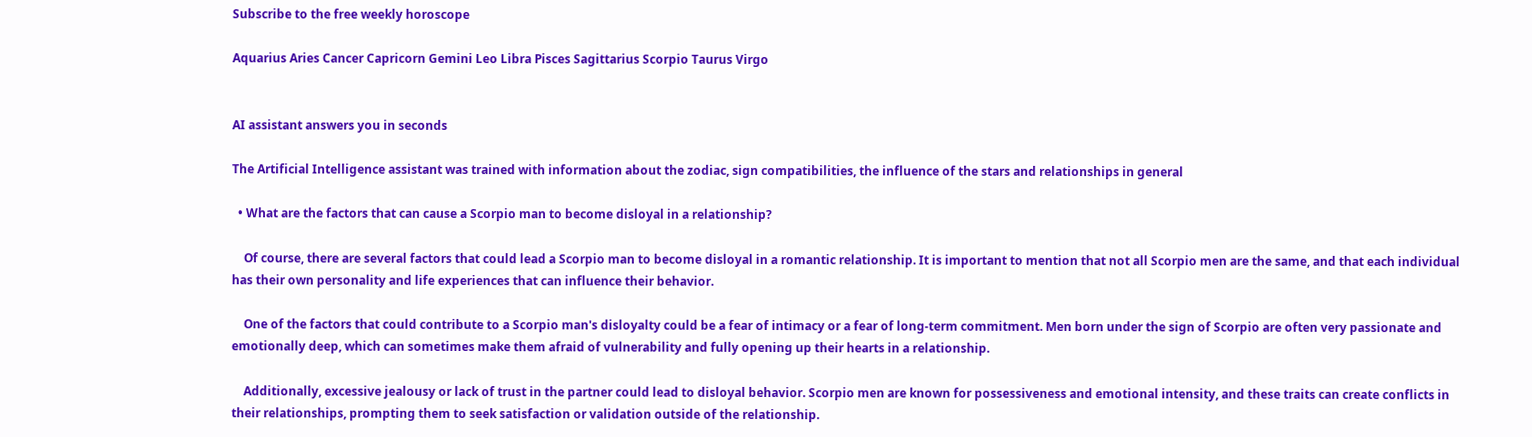Subscribe to the free weekly horoscope

Aquarius Aries Cancer Capricorn Gemini Leo Libra Pisces Sagittarius Scorpio Taurus Virgo


AI assistant answers you in seconds

The Artificial Intelligence assistant was trained with information about the zodiac, sign compatibilities, the influence of the stars and relationships in general

  • What are the factors that can cause a Scorpio man to become disloyal in a relationship?

    Of course, there are several factors that could lead a Scorpio man to become disloyal in a romantic relationship. It is important to mention that not all Scorpio men are the same, and that each individual has their own personality and life experiences that can influence their behavior.

    One of the factors that could contribute to a Scorpio man's disloyalty could be a fear of intimacy or a fear of long-term commitment. Men born under the sign of Scorpio are often very passionate and emotionally deep, which can sometimes make them afraid of vulnerability and fully opening up their hearts in a relationship.

    Additionally, excessive jealousy or lack of trust in the partner could lead to disloyal behavior. Scorpio men are known for possessiveness and emotional intensity, and these traits can create conflicts in their relationships, prompting them to seek satisfaction or validation outside of the relationship.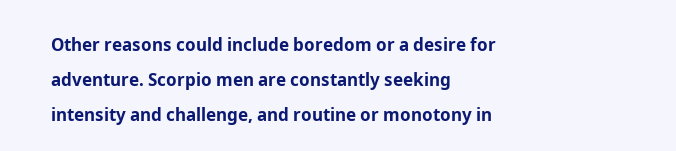Other reasons could include boredom or a desire for adventure. Scorpio men are constantly seeking intensity and challenge, and routine or monotony in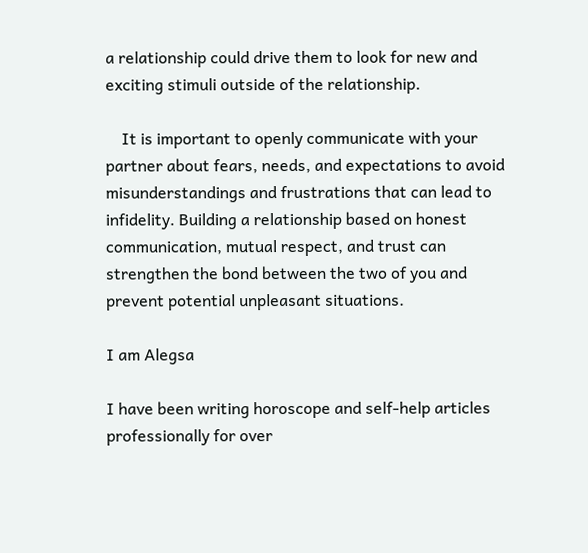a relationship could drive them to look for new and exciting stimuli outside of the relationship.

    It is important to openly communicate with your partner about fears, needs, and expectations to avoid misunderstandings and frustrations that can lead to infidelity. Building a relationship based on honest communication, mutual respect, and trust can strengthen the bond between the two of you and prevent potential unpleasant situations.

I am Alegsa

I have been writing horoscope and self-help articles professionally for over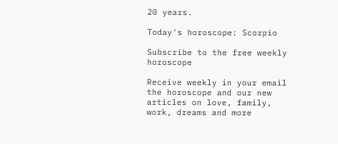20 years.

Today's horoscope: Scorpio

Subscribe to the free weekly horoscope

Receive weekly in your email the horoscope and our new articles on love, family, work, dreams and more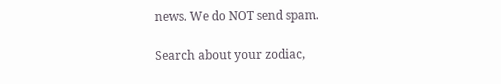news. We do NOT send spam.

Search about your zodiac,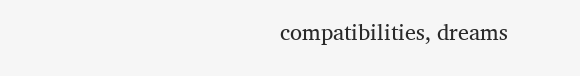compatibilities, dreams